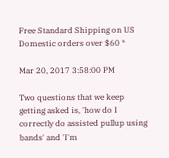Free Standard Shipping on US Domestic orders over $60 *

Mar 20, 2017 3:58:00 PM

Two questions that we keep getting asked is, 'how do I correctly do assisted pullup using bands' and 'I'm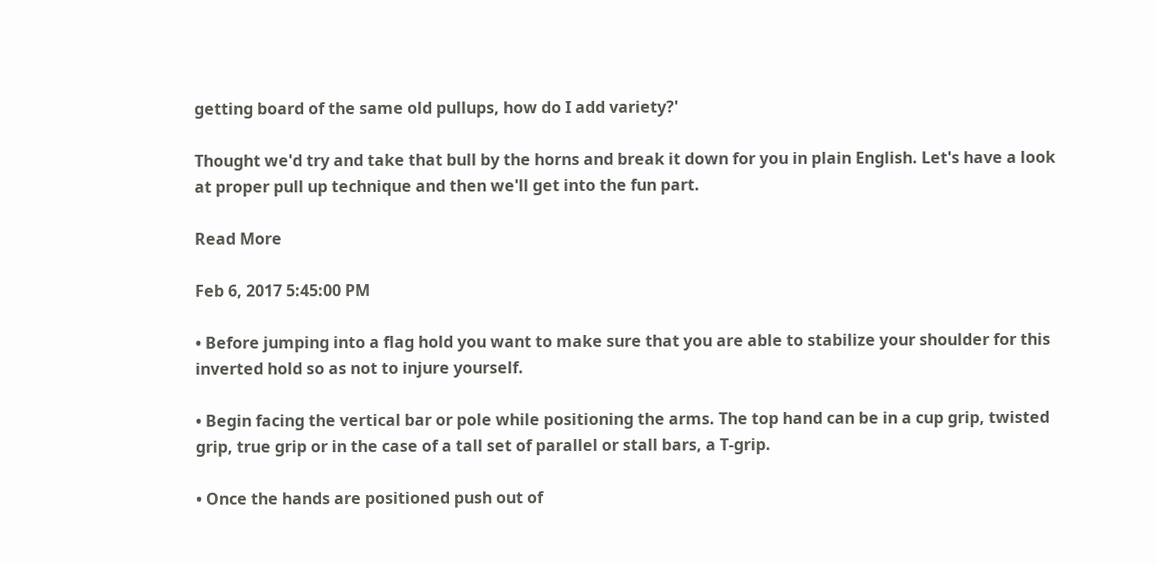getting board of the same old pullups, how do I add variety?'

Thought we'd try and take that bull by the horns and break it down for you in plain English. Let's have a look at proper pull up technique and then we'll get into the fun part.

Read More

Feb 6, 2017 5:45:00 PM

• Before jumping into a flag hold you want to make sure that you are able to stabilize your shoulder for this inverted hold so as not to injure yourself.

• Begin facing the vertical bar or pole while positioning the arms. The top hand can be in a cup grip, twisted grip, true grip or in the case of a tall set of parallel or stall bars, a T-grip.

• Once the hands are positioned push out of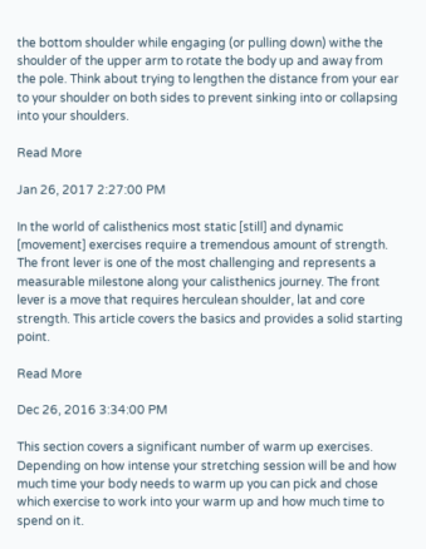the bottom shoulder while engaging (or pulling down) withe the shoulder of the upper arm to rotate the body up and away from the pole. Think about trying to lengthen the distance from your ear to your shoulder on both sides to prevent sinking into or collapsing into your shoulders.

Read More

Jan 26, 2017 2:27:00 PM

In the world of calisthenics most static [still] and dynamic [movement] exercises require a tremendous amount of strength. The front lever is one of the most challenging and represents a measurable milestone along your calisthenics journey. The front lever is a move that requires herculean shoulder, lat and core strength. This article covers the basics and provides a solid starting point.

Read More

Dec 26, 2016 3:34:00 PM

This section covers a significant number of warm up exercises.  Depending on how intense your stretching session will be and how much time your body needs to warm up you can pick and chose which exercise to work into your warm up and how much time to spend on it.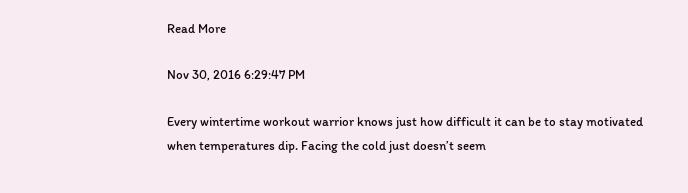Read More

Nov 30, 2016 6:29:47 PM

Every wintertime workout warrior knows just how difficult it can be to stay motivated when temperatures dip. Facing the cold just doesn’t seem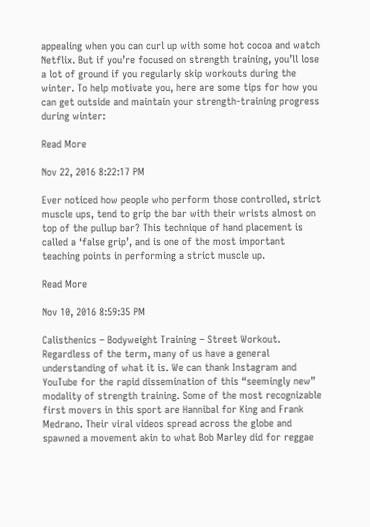appealing when you can curl up with some hot cocoa and watch Netflix. But if you’re focused on strength training, you’ll lose a lot of ground if you regularly skip workouts during the winter. To help motivate you, here are some tips for how you can get outside and maintain your strength-training progress during winter:

Read More

Nov 22, 2016 8:22:17 PM

Ever noticed how people who perform those controlled, strict muscle ups, tend to grip the bar with their wrists almost on top of the pullup bar? This technique of hand placement is called a ‘false grip’, and is one of the most important teaching points in performing a strict muscle up.

Read More

Nov 10, 2016 8:59:35 PM

Calisthenics – Bodyweight Training – Street Workout. Regardless of the term, many of us have a general understanding of what it is. We can thank Instagram and YouTube for the rapid dissemination of this “seemingly new” modality of strength training. Some of the most recognizable first movers in this sport are Hannibal for King and Frank Medrano. Their viral videos spread across the globe and spawned a movement akin to what Bob Marley did for reggae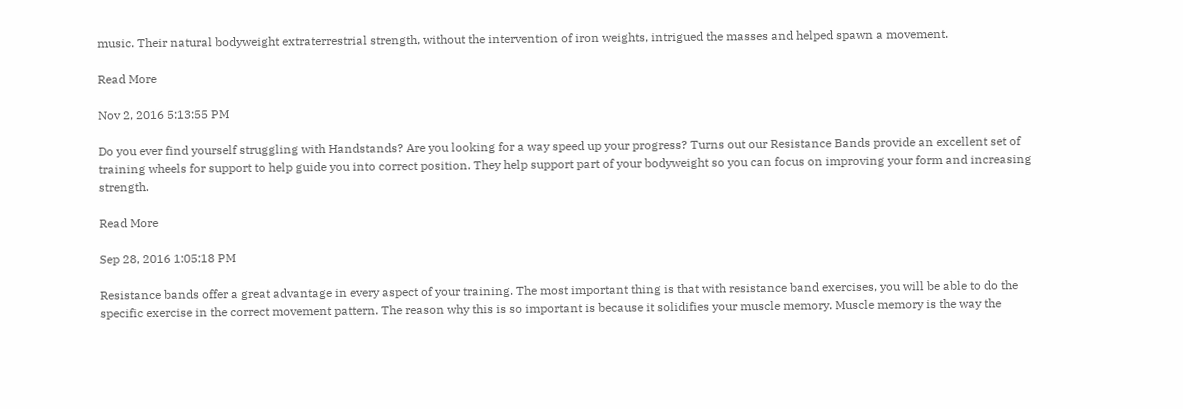music. Their natural bodyweight extraterrestrial strength, without the intervention of iron weights, intrigued the masses and helped spawn a movement.

Read More

Nov 2, 2016 5:13:55 PM

Do you ever find yourself struggling with Handstands? Are you looking for a way speed up your progress? Turns out our Resistance Bands provide an excellent set of training wheels for support to help guide you into correct position. They help support part of your bodyweight so you can focus on improving your form and increasing strength.

Read More

Sep 28, 2016 1:05:18 PM

Resistance bands offer a great advantage in every aspect of your training. The most important thing is that with resistance band exercises, you will be able to do the specific exercise in the correct movement pattern. The reason why this is so important is because it solidifies your muscle memory. Muscle memory is the way the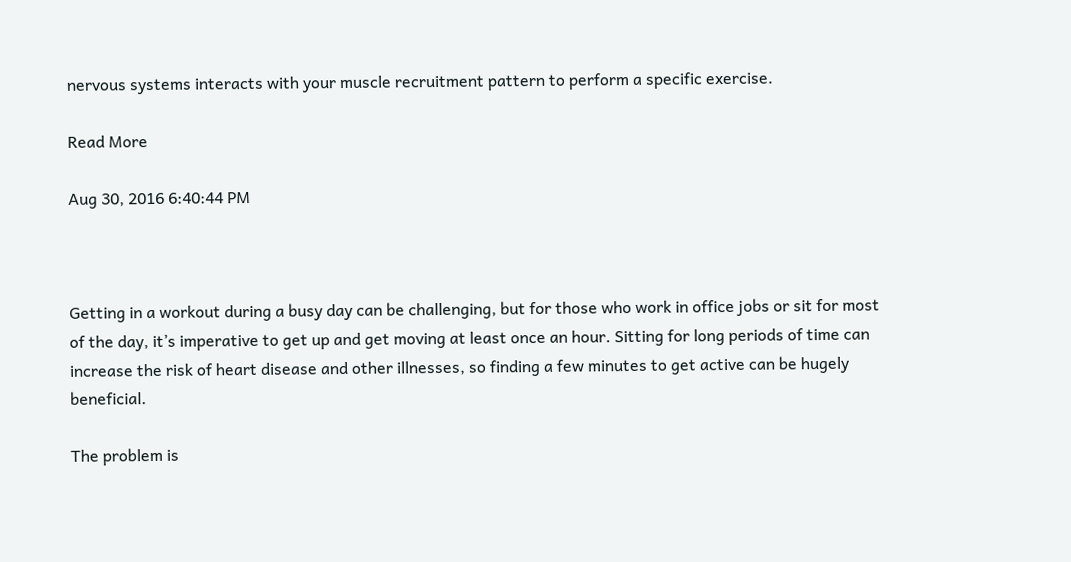nervous systems interacts with your muscle recruitment pattern to perform a specific exercise.

Read More

Aug 30, 2016 6:40:44 PM



Getting in a workout during a busy day can be challenging, but for those who work in office jobs or sit for most of the day, it’s imperative to get up and get moving at least once an hour. Sitting for long periods of time can increase the risk of heart disease and other illnesses, so finding a few minutes to get active can be hugely beneficial.

The problem is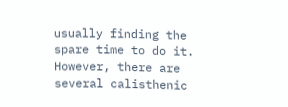usually finding the spare time to do it. However, there are several calisthenic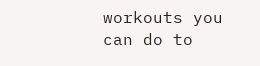workouts you can do to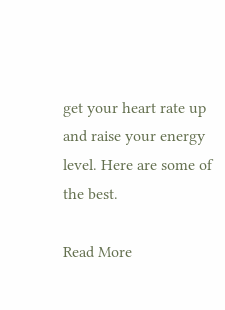get your heart rate up and raise your energy level. Here are some of the best.

Read More